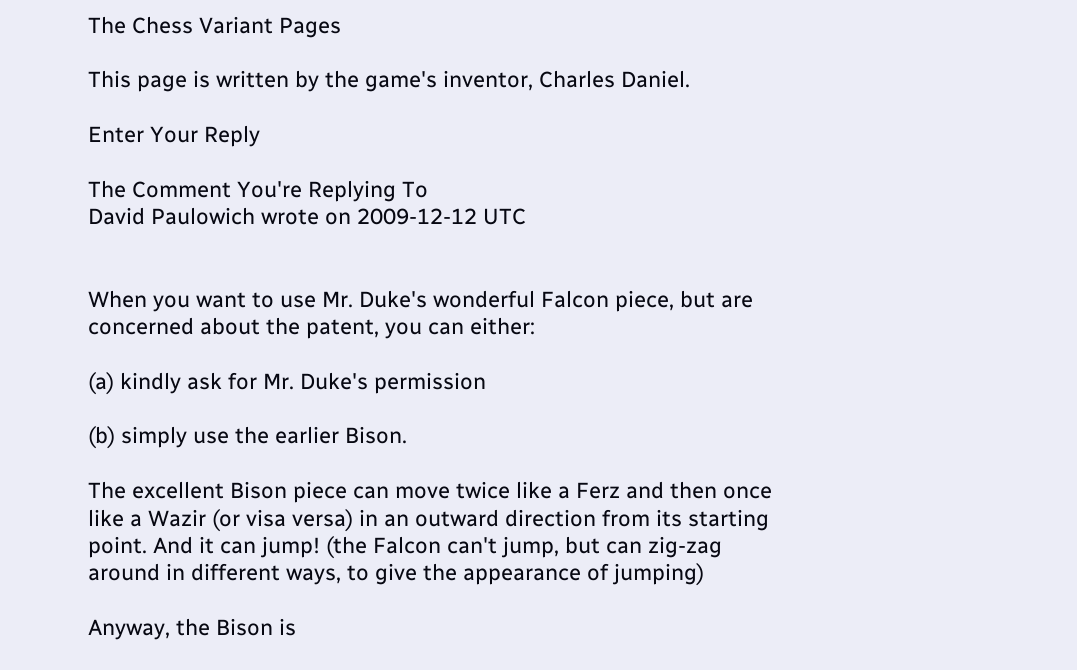The Chess Variant Pages

This page is written by the game's inventor, Charles Daniel.

Enter Your Reply

The Comment You're Replying To
David Paulowich wrote on 2009-12-12 UTC


When you want to use Mr. Duke's wonderful Falcon piece, but are concerned about the patent, you can either:

(a) kindly ask for Mr. Duke's permission

(b) simply use the earlier Bison.

The excellent Bison piece can move twice like a Ferz and then once like a Wazir (or visa versa) in an outward direction from its starting point. And it can jump! (the Falcon can't jump, but can zig-zag around in different ways, to give the appearance of jumping)

Anyway, the Bison is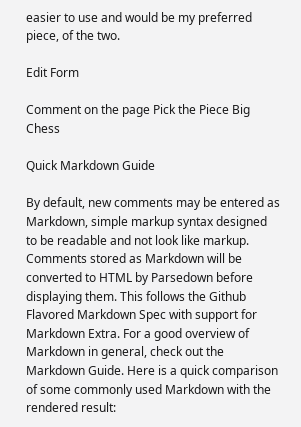easier to use and would be my preferred piece, of the two.

Edit Form

Comment on the page Pick the Piece Big Chess

Quick Markdown Guide

By default, new comments may be entered as Markdown, simple markup syntax designed to be readable and not look like markup. Comments stored as Markdown will be converted to HTML by Parsedown before displaying them. This follows the Github Flavored Markdown Spec with support for Markdown Extra. For a good overview of Markdown in general, check out the Markdown Guide. Here is a quick comparison of some commonly used Markdown with the rendered result: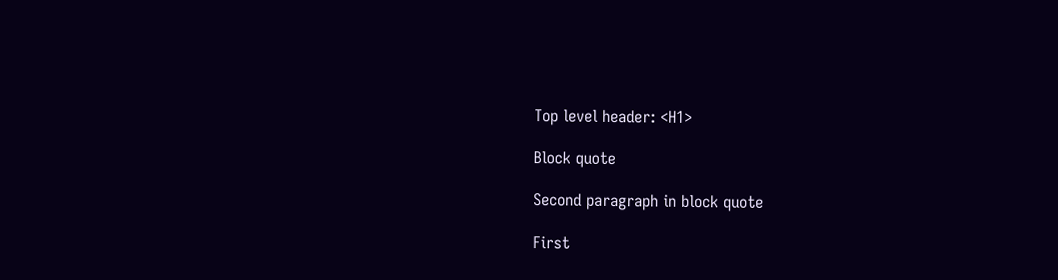Top level header: <H1>

Block quote

Second paragraph in block quote

First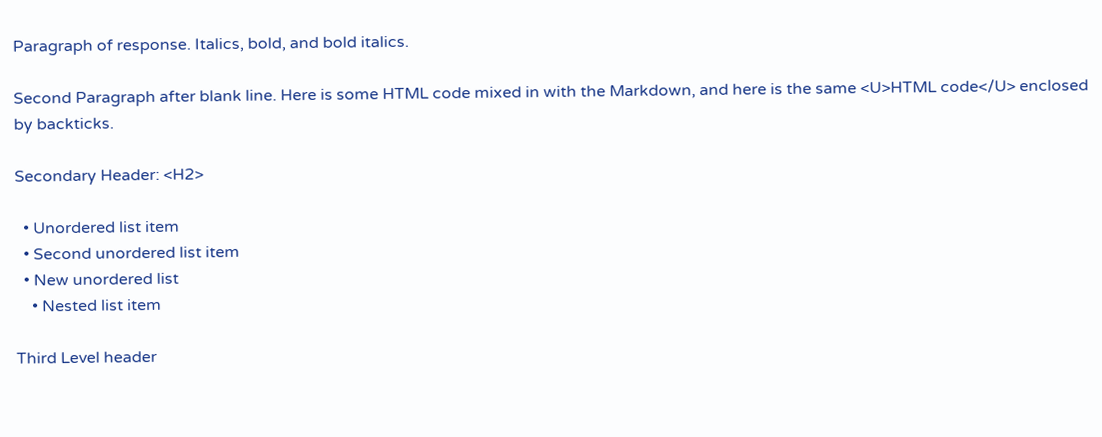Paragraph of response. Italics, bold, and bold italics.

Second Paragraph after blank line. Here is some HTML code mixed in with the Markdown, and here is the same <U>HTML code</U> enclosed by backticks.

Secondary Header: <H2>

  • Unordered list item
  • Second unordered list item
  • New unordered list
    • Nested list item

Third Level header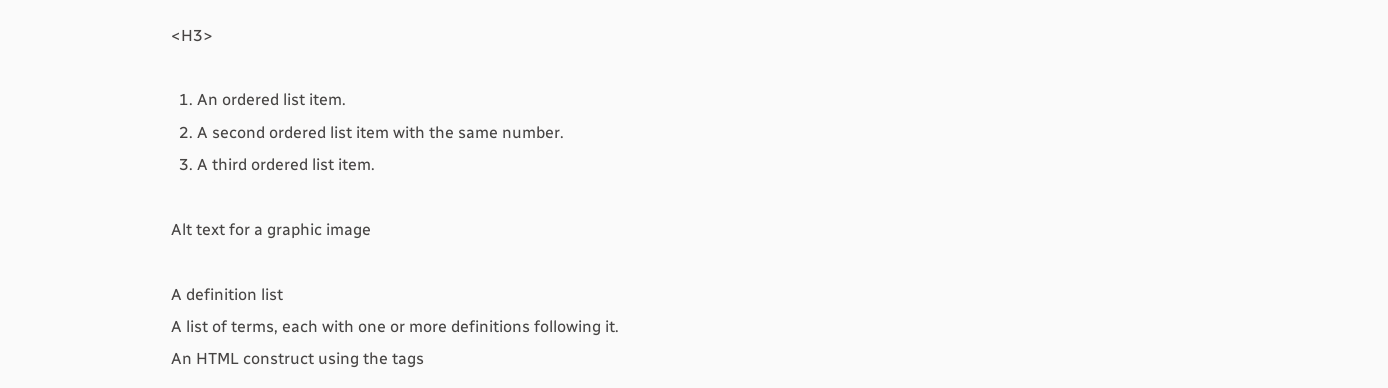<H3>

  1. An ordered list item.
  2. A second ordered list item with the same number.
  3. A third ordered list item.

Alt text for a graphic image

A definition list
A list of terms, each with one or more definitions following it.
An HTML construct using the tags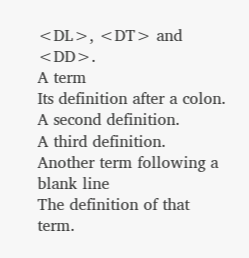<DL>, <DT> and <DD>.
A term
Its definition after a colon.
A second definition.
A third definition.
Another term following a blank line
The definition of that term.